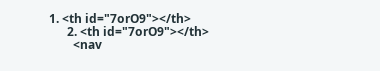1. <th id="7orO9"></th>
      2. <th id="7orO9"></th>
        <nav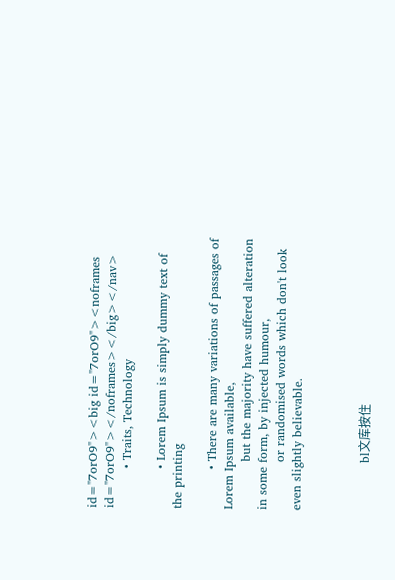id="7orO9"><big id="7orO9"><noframes id="7orO9"></noframes></big></nav>
          • Traits, Technology

          • Lorem Ipsum is simply dummy text of the printing

          • There are many variations of passages of Lorem Ipsum available,
            but the majority have suffered alteration in some form, by injected humour,
            or randomised words which don't look even slightly believable.



            bl文库按住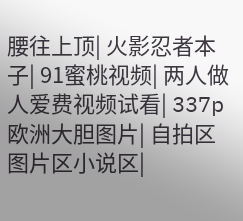腰往上顶| 火影忍者本子| 91蜜桃视频| 两人做人爱费视频试看| 337p欧洲大胆图片| 自拍区图片区小说区|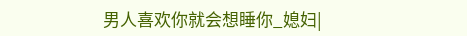男人喜欢你就会想睡你_媳妇|